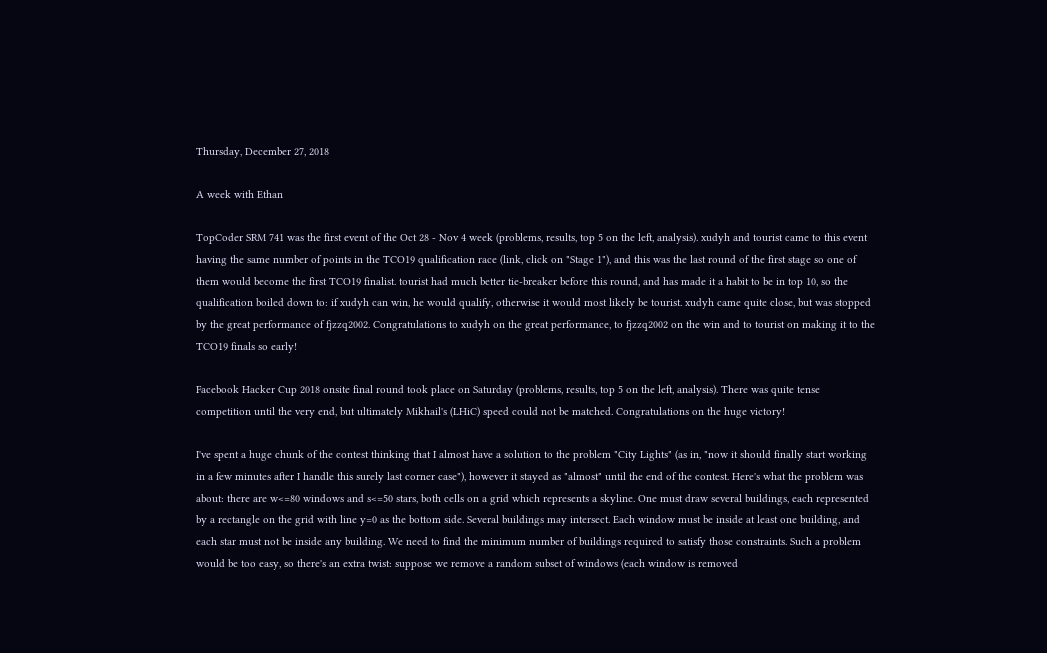Thursday, December 27, 2018

A week with Ethan

TopCoder SRM 741 was the first event of the Oct 28 - Nov 4 week (problems, results, top 5 on the left, analysis). xudyh and tourist came to this event having the same number of points in the TCO19 qualification race (link, click on "Stage 1"), and this was the last round of the first stage so one of them would become the first TCO19 finalist. tourist had much better tie-breaker before this round, and has made it a habit to be in top 10, so the qualification boiled down to: if xudyh can win, he would qualify, otherwise it would most likely be tourist. xudyh came quite close, but was stopped by the great performance of fjzzq2002. Congratulations to xudyh on the great performance, to fjzzq2002 on the win and to tourist on making it to the TCO19 finals so early!

Facebook Hacker Cup 2018 onsite final round took place on Saturday (problems, results, top 5 on the left, analysis). There was quite tense competition until the very end, but ultimately Mikhail's (LHiC) speed could not be matched. Congratulations on the huge victory!

I've spent a huge chunk of the contest thinking that I almost have a solution to the problem "City Lights" (as in, "now it should finally start working in a few minutes after I handle this surely last corner case"), however it stayed as "almost" until the end of the contest. Here's what the problem was about: there are w<=80 windows and s<=50 stars, both cells on a grid which represents a skyline. One must draw several buildings, each represented by a rectangle on the grid with line y=0 as the bottom side. Several buildings may intersect. Each window must be inside at least one building, and each star must not be inside any building. We need to find the minimum number of buildings required to satisfy those constraints. Such a problem would be too easy, so there's an extra twist: suppose we remove a random subset of windows (each window is removed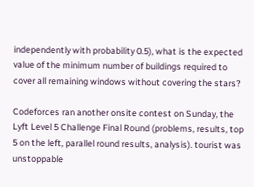independently with probability 0.5), what is the expected value of the minimum number of buildings required to cover all remaining windows without covering the stars?

Codeforces ran another onsite contest on Sunday, the Lyft Level 5 Challenge Final Round (problems, results, top 5 on the left, parallel round results, analysis). tourist was unstoppable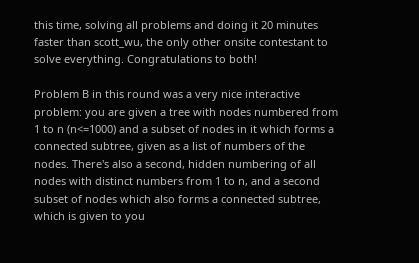this time, solving all problems and doing it 20 minutes faster than scott_wu, the only other onsite contestant to solve everything. Congratulations to both!

Problem B in this round was a very nice interactive problem: you are given a tree with nodes numbered from 1 to n (n<=1000) and a subset of nodes in it which forms a connected subtree, given as a list of numbers of the nodes. There's also a second, hidden numbering of all nodes with distinct numbers from 1 to n, and a second subset of nodes which also forms a connected subtree, which is given to you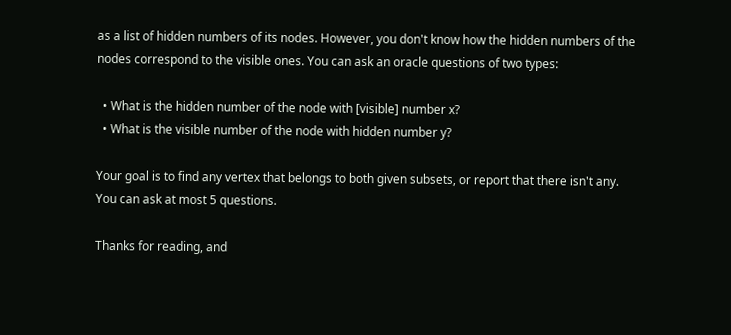as a list of hidden numbers of its nodes. However, you don't know how the hidden numbers of the nodes correspond to the visible ones. You can ask an oracle questions of two types:

  • What is the hidden number of the node with [visible] number x?
  • What is the visible number of the node with hidden number y?

Your goal is to find any vertex that belongs to both given subsets, or report that there isn't any. You can ask at most 5 questions.

Thanks for reading, and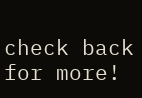check back for more!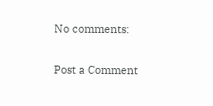No comments:

Post a Comment